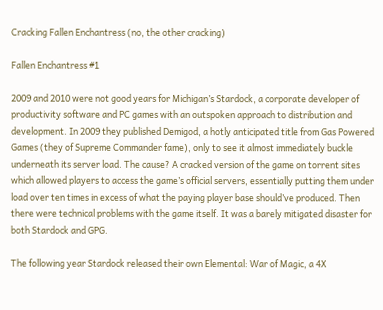Cracking Fallen Enchantress (no, the other cracking)

Fallen Enchantress #1

2009 and 2010 were not good years for Michigan’s Stardock, a corporate developer of productivity software and PC games with an outspoken approach to distribution and development. In 2009 they published Demigod, a hotly anticipated title from Gas Powered Games (they of Supreme Commander fame), only to see it almost immediately buckle underneath its server load. The cause? A cracked version of the game on torrent sites which allowed players to access the game’s official servers, essentially putting them under load over ten times in excess of what the paying player base should’ve produced. Then there were technical problems with the game itself. It was a barely mitigated disaster for both Stardock and GPG.

The following year Stardock released their own Elemental: War of Magic, a 4X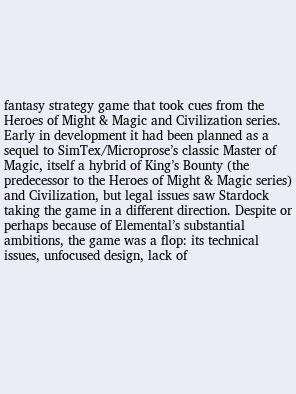fantasy strategy game that took cues from the Heroes of Might & Magic and Civilization series. Early in development it had been planned as a sequel to SimTex/Microprose’s classic Master of Magic, itself a hybrid of King’s Bounty (the predecessor to the Heroes of Might & Magic series) and Civilization, but legal issues saw Stardock taking the game in a different direction. Despite or perhaps because of Elemental’s substantial ambitions, the game was a flop: its technical issues, unfocused design, lack of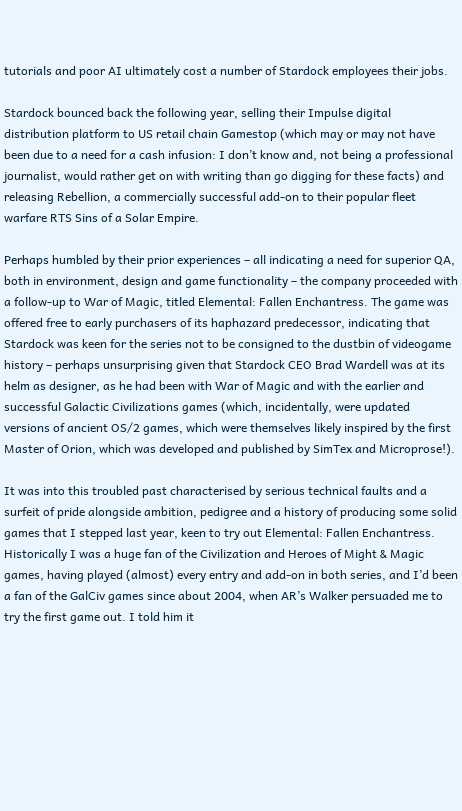tutorials and poor AI ultimately cost a number of Stardock employees their jobs.

Stardock bounced back the following year, selling their Impulse digital distribution platform to US retail chain Gamestop (which may or may not have been due to a need for a cash infusion: I don’t know and, not being a professional journalist, would rather get on with writing than go digging for these facts) and releasing Rebellion, a commercially successful add-on to their popular fleet warfare RTS Sins of a Solar Empire.

Perhaps humbled by their prior experiences – all indicating a need for superior QA, both in environment, design and game functionality – the company proceeded with a follow-up to War of Magic, titled Elemental: Fallen Enchantress. The game was offered free to early purchasers of its haphazard predecessor, indicating that Stardock was keen for the series not to be consigned to the dustbin of videogame history – perhaps unsurprising given that Stardock CEO Brad Wardell was at its helm as designer, as he had been with War of Magic and with the earlier and successful Galactic Civilizations games (which, incidentally, were updated versions of ancient OS/2 games, which were themselves likely inspired by the first Master of Orion, which was developed and published by SimTex and Microprose!).

It was into this troubled past characterised by serious technical faults and a surfeit of pride alongside ambition, pedigree and a history of producing some solid games that I stepped last year, keen to try out Elemental: Fallen Enchantress. Historically I was a huge fan of the Civilization and Heroes of Might & Magic games, having played (almost) every entry and add-on in both series, and I’d been a fan of the GalCiv games since about 2004, when AR’s Walker persuaded me to try the first game out. I told him it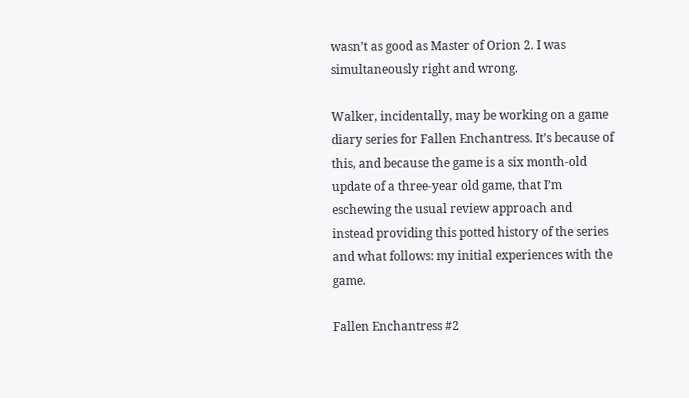wasn’t as good as Master of Orion 2. I was simultaneously right and wrong.

Walker, incidentally, may be working on a game diary series for Fallen Enchantress. It’s because of this, and because the game is a six month-old update of a three-year old game, that I’m eschewing the usual review approach and instead providing this potted history of the series and what follows: my initial experiences with the game.

Fallen Enchantress #2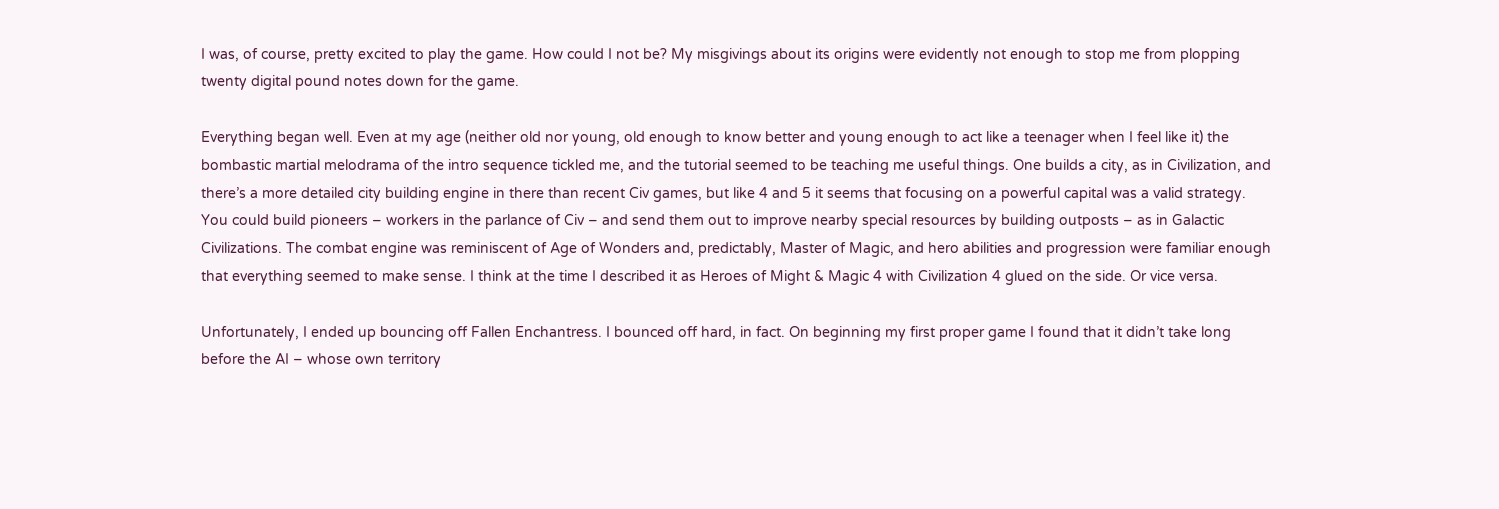I was, of course, pretty excited to play the game. How could I not be? My misgivings about its origins were evidently not enough to stop me from plopping twenty digital pound notes down for the game.

Everything began well. Even at my age (neither old nor young, old enough to know better and young enough to act like a teenager when I feel like it) the bombastic martial melodrama of the intro sequence tickled me, and the tutorial seemed to be teaching me useful things. One builds a city, as in Civilization, and there’s a more detailed city building engine in there than recent Civ games, but like 4 and 5 it seems that focusing on a powerful capital was a valid strategy. You could build pioneers – workers in the parlance of Civ – and send them out to improve nearby special resources by building outposts – as in Galactic Civilizations. The combat engine was reminiscent of Age of Wonders and, predictably, Master of Magic, and hero abilities and progression were familiar enough that everything seemed to make sense. I think at the time I described it as Heroes of Might & Magic 4 with Civilization 4 glued on the side. Or vice versa.

Unfortunately, I ended up bouncing off Fallen Enchantress. I bounced off hard, in fact. On beginning my first proper game I found that it didn’t take long before the AI – whose own territory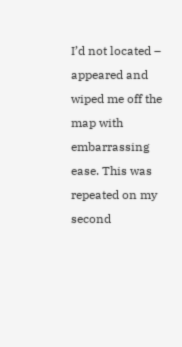I’d not located – appeared and wiped me off the map with embarrassing ease. This was repeated on my second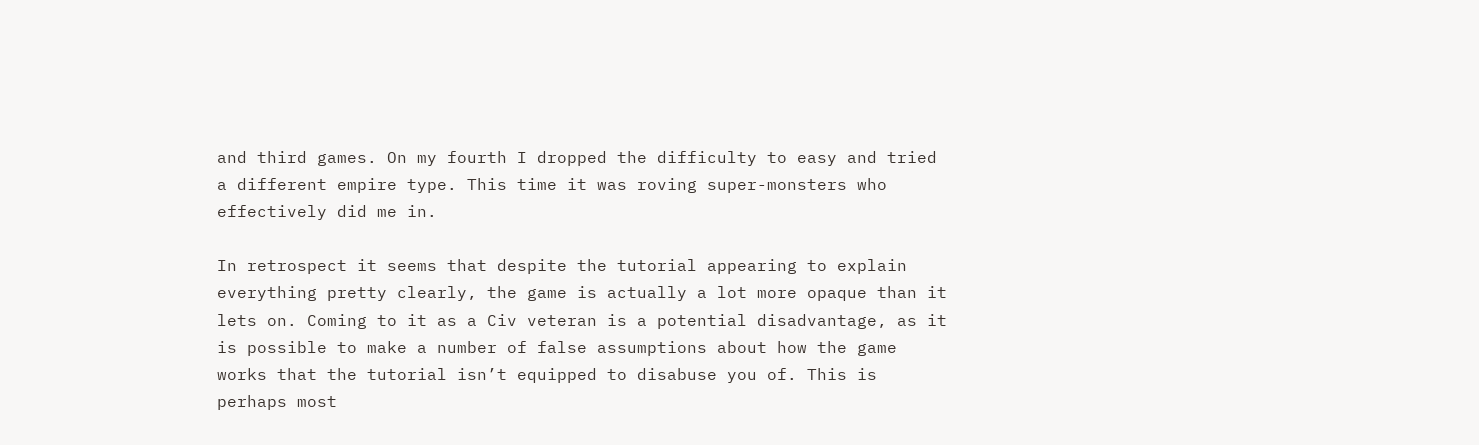and third games. On my fourth I dropped the difficulty to easy and tried a different empire type. This time it was roving super-monsters who effectively did me in.

In retrospect it seems that despite the tutorial appearing to explain everything pretty clearly, the game is actually a lot more opaque than it lets on. Coming to it as a Civ veteran is a potential disadvantage, as it is possible to make a number of false assumptions about how the game works that the tutorial isn’t equipped to disabuse you of. This is perhaps most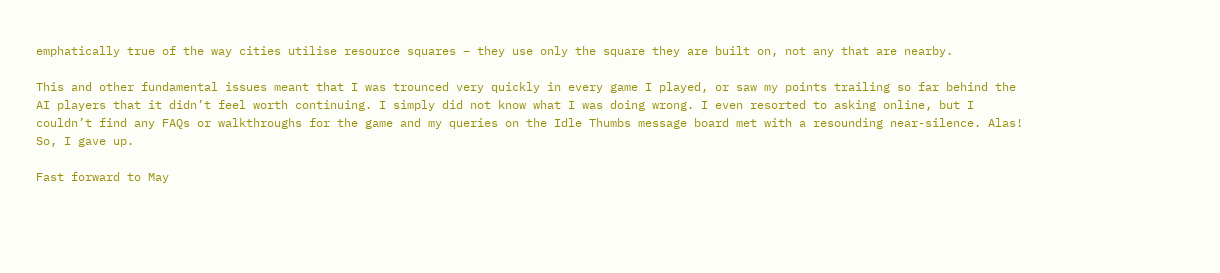emphatically true of the way cities utilise resource squares – they use only the square they are built on, not any that are nearby.

This and other fundamental issues meant that I was trounced very quickly in every game I played, or saw my points trailing so far behind the AI players that it didn’t feel worth continuing. I simply did not know what I was doing wrong. I even resorted to asking online, but I couldn’t find any FAQs or walkthroughs for the game and my queries on the Idle Thumbs message board met with a resounding near-silence. Alas! So, I gave up.

Fast forward to May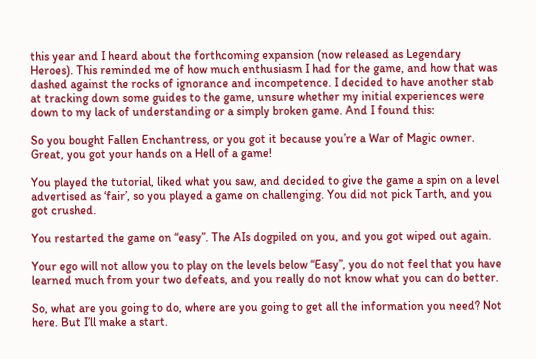this year and I heard about the forthcoming expansion (now released as Legendary Heroes). This reminded me of how much enthusiasm I had for the game, and how that was dashed against the rocks of ignorance and incompetence. I decided to have another stab at tracking down some guides to the game, unsure whether my initial experiences were down to my lack of understanding or a simply broken game. And I found this:

So you bought Fallen Enchantress, or you got it because you’re a War of Magic owner. Great, you got your hands on a Hell of a game!

You played the tutorial, liked what you saw, and decided to give the game a spin on a level advertised as ‘fair’, so you played a game on challenging. You did not pick Tarth, and you got crushed.

You restarted the game on “easy”. The AIs dogpiled on you, and you got wiped out again.

Your ego will not allow you to play on the levels below “Easy”, you do not feel that you have learned much from your two defeats, and you really do not know what you can do better.

So, what are you going to do, where are you going to get all the information you need? Not here. But I’ll make a start.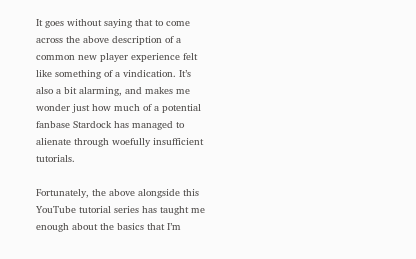It goes without saying that to come across the above description of a common new player experience felt like something of a vindication. It’s also a bit alarming, and makes me wonder just how much of a potential fanbase Stardock has managed to alienate through woefully insufficient tutorials.

Fortunately, the above alongside this YouTube tutorial series has taught me enough about the basics that I’m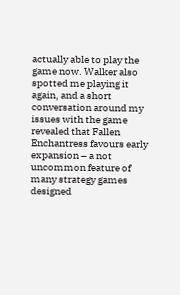actually able to play the game now. Walker also spotted me playing it again, and a short conversation around my issues with the game revealed that Fallen Enchantress favours early expansion – a not uncommon feature of many strategy games designed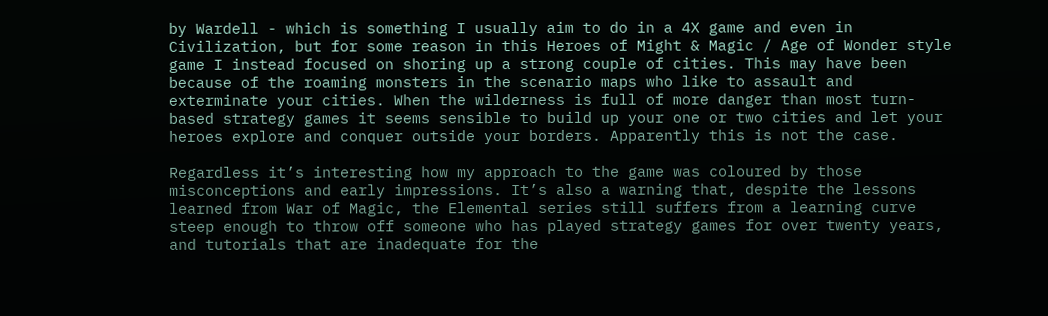by Wardell - which is something I usually aim to do in a 4X game and even in Civilization, but for some reason in this Heroes of Might & Magic / Age of Wonder style game I instead focused on shoring up a strong couple of cities. This may have been because of the roaming monsters in the scenario maps who like to assault and exterminate your cities. When the wilderness is full of more danger than most turn-based strategy games it seems sensible to build up your one or two cities and let your heroes explore and conquer outside your borders. Apparently this is not the case.

Regardless it’s interesting how my approach to the game was coloured by those misconceptions and early impressions. It’s also a warning that, despite the lessons learned from War of Magic, the Elemental series still suffers from a learning curve steep enough to throw off someone who has played strategy games for over twenty years, and tutorials that are inadequate for the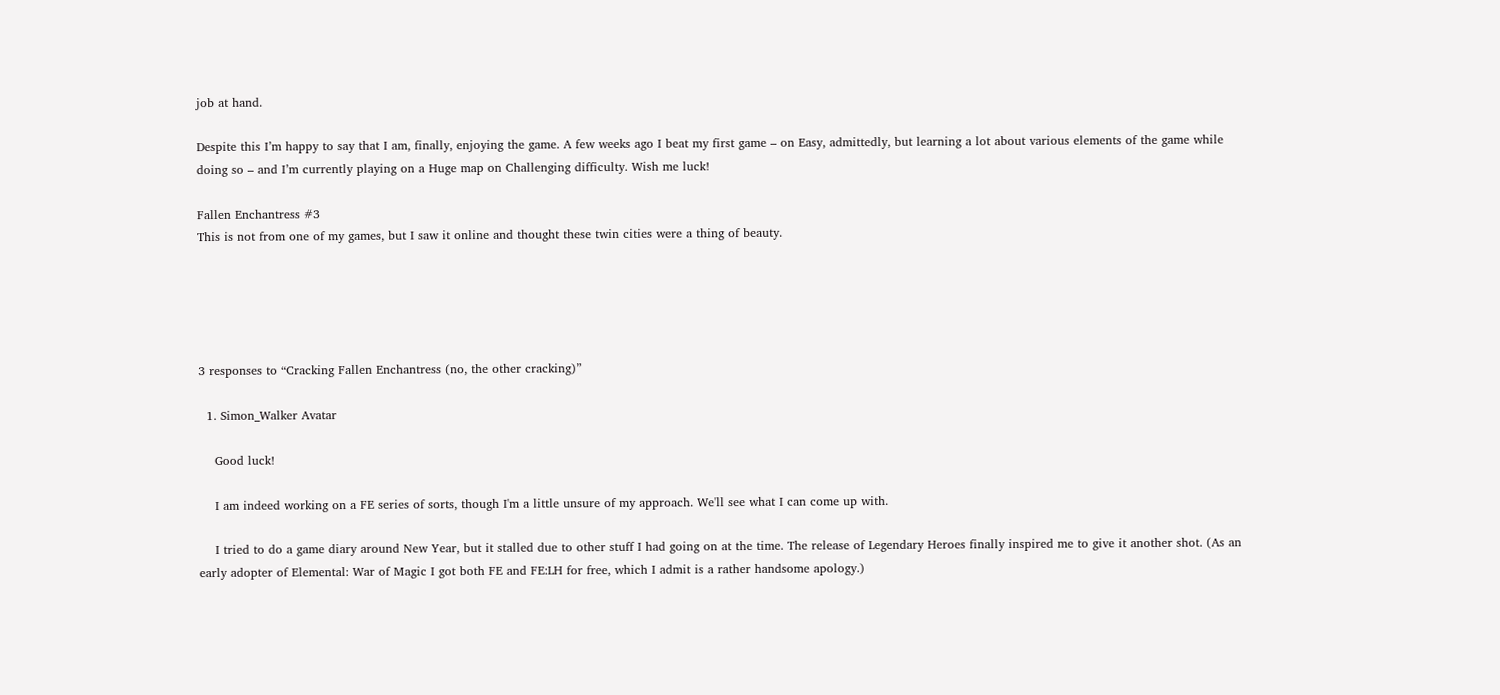job at hand.

Despite this I’m happy to say that I am, finally, enjoying the game. A few weeks ago I beat my first game – on Easy, admittedly, but learning a lot about various elements of the game while doing so – and I’m currently playing on a Huge map on Challenging difficulty. Wish me luck!

Fallen Enchantress #3
This is not from one of my games, but I saw it online and thought these twin cities were a thing of beauty.





3 responses to “Cracking Fallen Enchantress (no, the other cracking)”

  1. Simon_Walker Avatar

    Good luck!

    I am indeed working on a FE series of sorts, though I'm a little unsure of my approach. We'll see what I can come up with.

    I tried to do a game diary around New Year, but it stalled due to other stuff I had going on at the time. The release of Legendary Heroes finally inspired me to give it another shot. (As an early adopter of Elemental: War of Magic I got both FE and FE:LH for free, which I admit is a rather handsome apology.)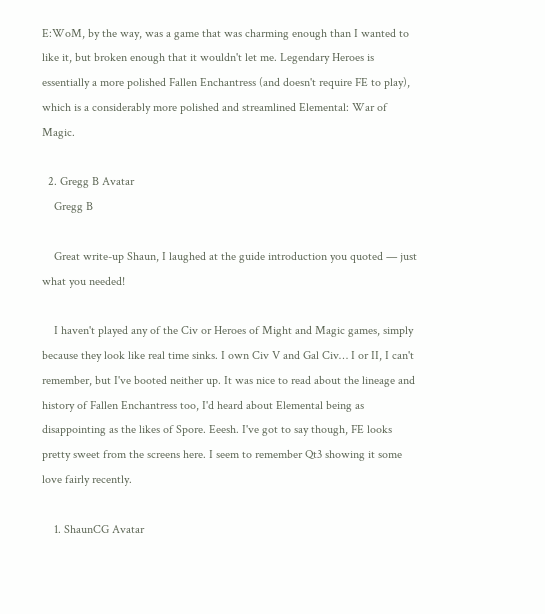E:WoM, by the way, was a game that was charming enough than I wanted to like it, but broken enough that it wouldn't let me. Legendary Heroes is essentially a more polished Fallen Enchantress (and doesn't require FE to play), which is a considerably more polished and streamlined Elemental: War of Magic.

  2. Gregg B Avatar
    Gregg B

    Great write-up Shaun, I laughed at the guide introduction you quoted — just what you needed!

    I haven't played any of the Civ or Heroes of Might and Magic games, simply because they look like real time sinks. I own Civ V and Gal Civ… I or II, I can't remember, but I've booted neither up. It was nice to read about the lineage and history of Fallen Enchantress too, I'd heard about Elemental being as disappointing as the likes of Spore. Eeesh. I've got to say though, FE looks pretty sweet from the screens here. I seem to remember Qt3 showing it some love fairly recently.

    1. ShaunCG Avatar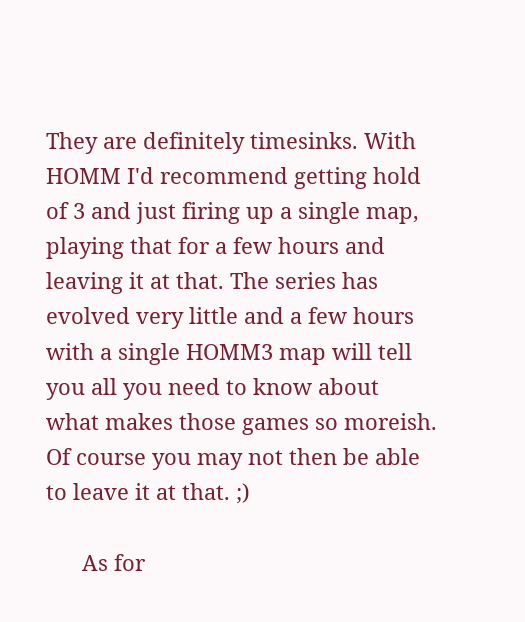They are definitely timesinks. With HOMM I'd recommend getting hold of 3 and just firing up a single map, playing that for a few hours and leaving it at that. The series has evolved very little and a few hours with a single HOMM3 map will tell you all you need to know about what makes those games so moreish. Of course you may not then be able to leave it at that. ;)

      As for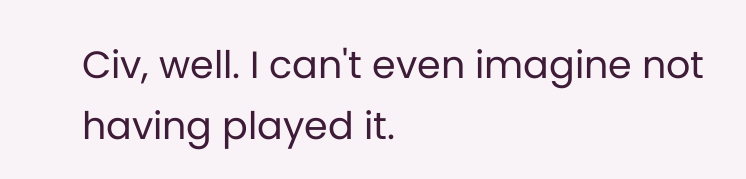Civ, well. I can't even imagine not having played it.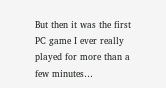But then it was the first PC game I ever really played for more than a few minutes…